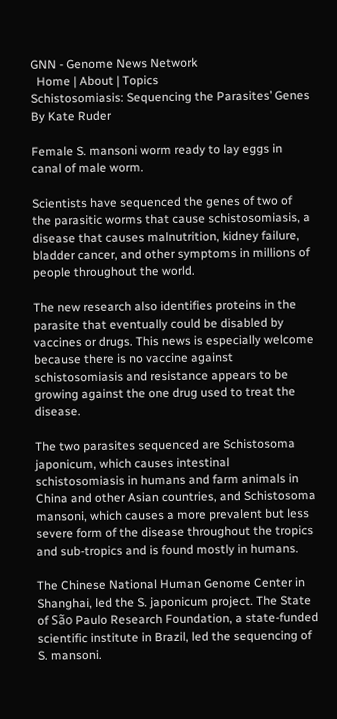GNN - Genome News Network
  Home | About | Topics
Schistosomiasis: Sequencing the Parasites’ Genes
By Kate Ruder

Female S. mansoni worm ready to lay eggs in canal of male worm.

Scientists have sequenced the genes of two of the parasitic worms that cause schistosomiasis, a disease that causes malnutrition, kidney failure, bladder cancer, and other symptoms in millions of people throughout the world.

The new research also identifies proteins in the parasite that eventually could be disabled by vaccines or drugs. This news is especially welcome because there is no vaccine against schistosomiasis and resistance appears to be growing against the one drug used to treat the disease.

The two parasites sequenced are Schistosoma japonicum, which causes intestinal schistosomiasis in humans and farm animals in China and other Asian countries, and Schistosoma mansoni, which causes a more prevalent but less severe form of the disease throughout the tropics and sub-tropics and is found mostly in humans.

The Chinese National Human Genome Center in Shanghai, led the S. japonicum project. The State of São Paulo Research Foundation, a state-funded scientific institute in Brazil, led the sequencing of S. mansoni.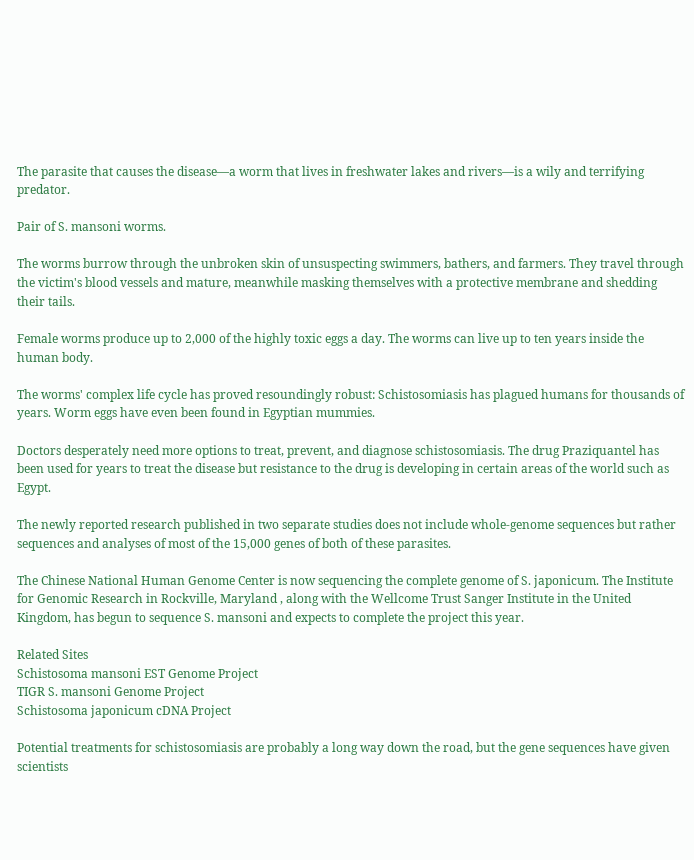The parasite that causes the disease—a worm that lives in freshwater lakes and rivers—is a wily and terrifying predator.

Pair of S. mansoni worms.

The worms burrow through the unbroken skin of unsuspecting swimmers, bathers, and farmers. They travel through the victim's blood vessels and mature, meanwhile masking themselves with a protective membrane and shedding their tails.

Female worms produce up to 2,000 of the highly toxic eggs a day. The worms can live up to ten years inside the human body.

The worms' complex life cycle has proved resoundingly robust: Schistosomiasis has plagued humans for thousands of years. Worm eggs have even been found in Egyptian mummies.

Doctors desperately need more options to treat, prevent, and diagnose schistosomiasis. The drug Praziquantel has been used for years to treat the disease but resistance to the drug is developing in certain areas of the world such as Egypt.

The newly reported research published in two separate studies does not include whole-genome sequences but rather sequences and analyses of most of the 15,000 genes of both of these parasites.

The Chinese National Human Genome Center is now sequencing the complete genome of S. japonicum. The Institute for Genomic Research in Rockville, Maryland , along with the Wellcome Trust Sanger Institute in the United Kingdom, has begun to sequence S. mansoni and expects to complete the project this year.

Related Sites
Schistosoma mansoni EST Genome Project
TIGR S. mansoni Genome Project
Schistosoma japonicum cDNA Project

Potential treatments for schistosomiasis are probably a long way down the road, but the gene sequences have given scientists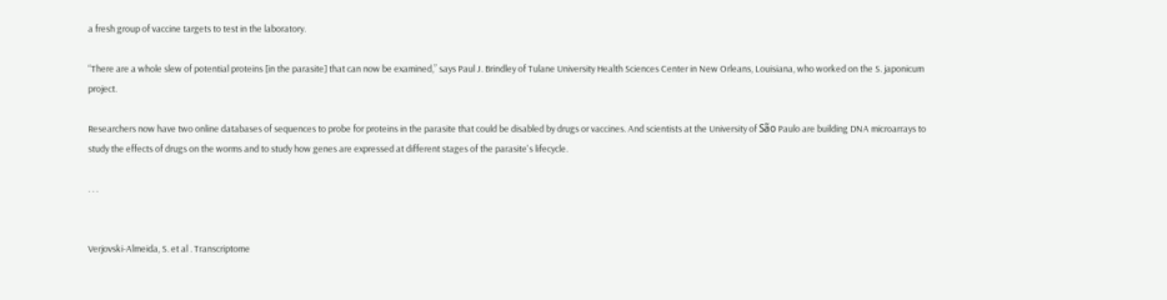a fresh group of vaccine targets to test in the laboratory.

“There are a whole slew of potential proteins [in the parasite] that can now be examined,” says Paul J. Brindley of Tulane University Health Sciences Center in New Orleans, Louisiana, who worked on the S. japonicum project.

Researchers now have two online databases of sequences to probe for proteins in the parasite that could be disabled by drugs or vaccines. And scientists at the University of São Paulo are building DNA microarrays to study the effects of drugs on the worms and to study how genes are expressed at different stages of the parasite's lifecycle.

. . .


Verjovski-Almeida, S. et al . Transcriptome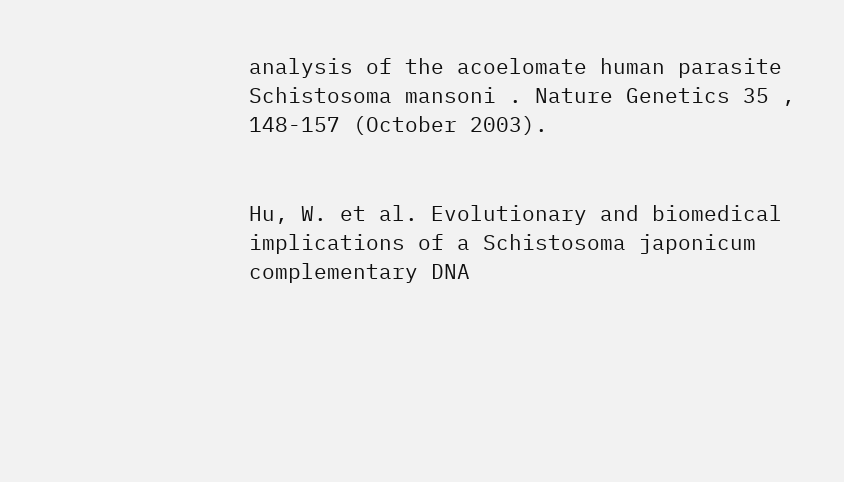analysis of the acoelomate human parasite Schistosoma mansoni . Nature Genetics 35 , 148-157 (October 2003).


Hu, W. et al. Evolutionary and biomedical implications of a Schistosoma japonicum complementary DNA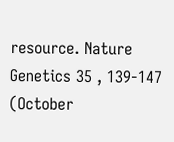resource. Nature Genetics 35 , 139-147 (October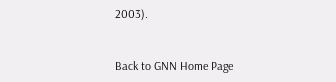2003).


Back to GNN Home Page